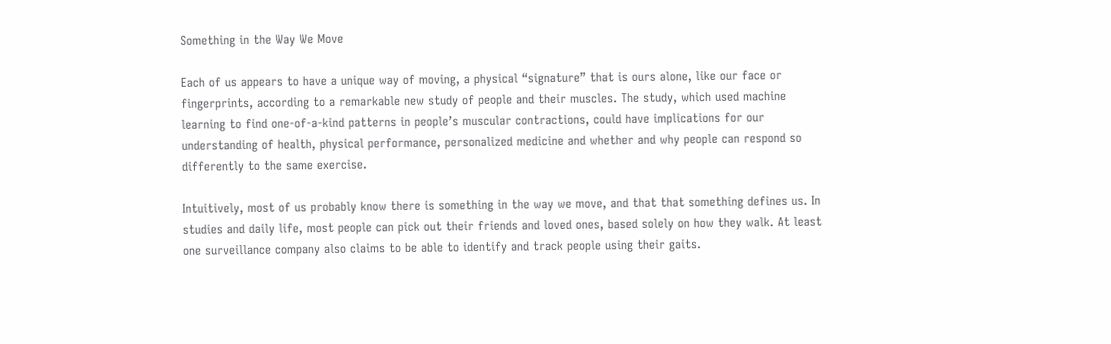Something in the Way We Move

Each of us appears to have a unique way of moving, a physical “signature” that is ours alone, like our face or fingerprints, according to a remarkable new study of people and their muscles. The study, which used machine learning to find one-of-a-kind patterns in people’s muscular contractions, could have implications for our understanding of health, physical performance, personalized medicine and whether and why people can respond so differently to the same exercise.

Intuitively, most of us probably know there is something in the way we move, and that that something defines us. In studies and daily life, most people can pick out their friends and loved ones, based solely on how they walk. At least one surveillance company also claims to be able to identify and track people using their gaits.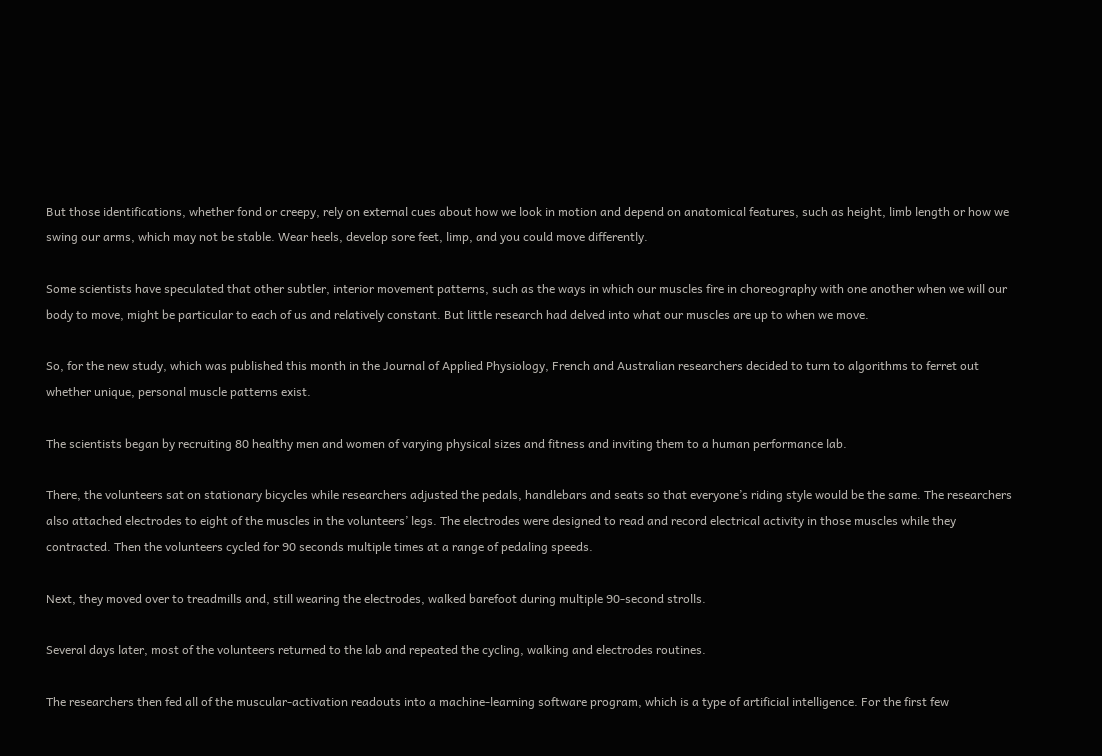But those identifications, whether fond or creepy, rely on external cues about how we look in motion and depend on anatomical features, such as height, limb length or how we swing our arms, which may not be stable. Wear heels, develop sore feet, limp, and you could move differently.

Some scientists have speculated that other subtler, interior movement patterns, such as the ways in which our muscles fire in choreography with one another when we will our body to move, might be particular to each of us and relatively constant. But little research had delved into what our muscles are up to when we move.

So, for the new study, which was published this month in the Journal of Applied Physiology, French and Australian researchers decided to turn to algorithms to ferret out whether unique, personal muscle patterns exist.

The scientists began by recruiting 80 healthy men and women of varying physical sizes and fitness and inviting them to a human performance lab.

There, the volunteers sat on stationary bicycles while researchers adjusted the pedals, handlebars and seats so that everyone’s riding style would be the same. The researchers also attached electrodes to eight of the muscles in the volunteers’ legs. The electrodes were designed to read and record electrical activity in those muscles while they contracted. Then the volunteers cycled for 90 seconds multiple times at a range of pedaling speeds.

Next, they moved over to treadmills and, still wearing the electrodes, walked barefoot during multiple 90-second strolls.

Several days later, most of the volunteers returned to the lab and repeated the cycling, walking and electrodes routines.

The researchers then fed all of the muscular-activation readouts into a machine-learning software program, which is a type of artificial intelligence. For the first few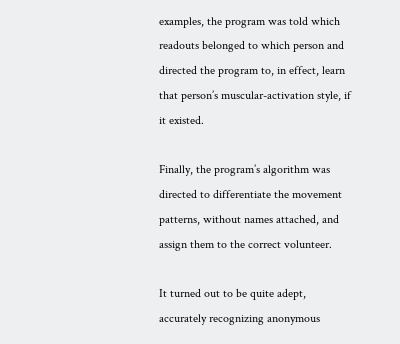examples, the program was told which readouts belonged to which person and directed the program to, in effect, learn that person’s muscular-activation style, if it existed.

Finally, the program’s algorithm was directed to differentiate the movement patterns, without names attached, and assign them to the correct volunteer.

It turned out to be quite adept, accurately recognizing anonymous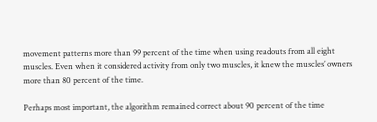movement patterns more than 99 percent of the time when using readouts from all eight muscles. Even when it considered activity from only two muscles, it knew the muscles’ owners more than 80 percent of the time.

Perhaps most important, the algorithm remained correct about 90 percent of the time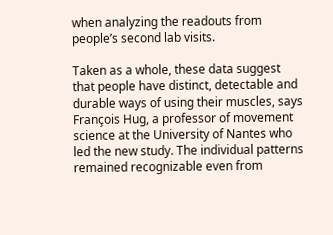when analyzing the readouts from people’s second lab visits.

Taken as a whole, these data suggest that people have distinct, detectable and durable ways of using their muscles, says François Hug, a professor of movement science at the University of Nantes who led the new study. The individual patterns remained recognizable even from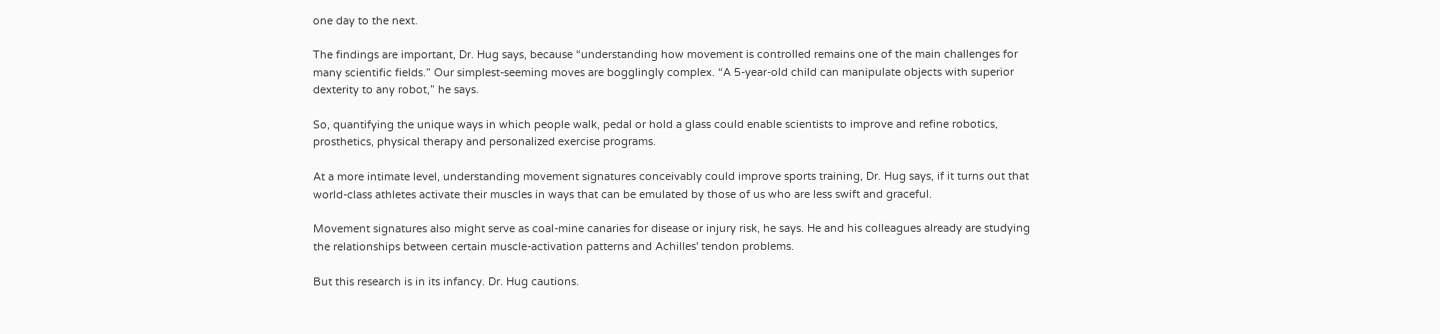one day to the next.

The findings are important, Dr. Hug says, because “understanding how movement is controlled remains one of the main challenges for many scientific fields.” Our simplest-seeming moves are bogglingly complex. “A 5-year-old child can manipulate objects with superior dexterity to any robot,” he says.

So, quantifying the unique ways in which people walk, pedal or hold a glass could enable scientists to improve and refine robotics, prosthetics, physical therapy and personalized exercise programs.

At a more intimate level, understanding movement signatures conceivably could improve sports training, Dr. Hug says, if it turns out that world-class athletes activate their muscles in ways that can be emulated by those of us who are less swift and graceful.

Movement signatures also might serve as coal-mine canaries for disease or injury risk, he says. He and his colleagues already are studying the relationships between certain muscle-activation patterns and Achilles' tendon problems.

But this research is in its infancy. Dr. Hug cautions.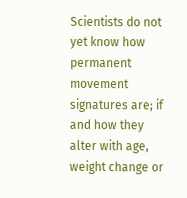Scientists do not yet know how permanent movement signatures are; if and how they alter with age, weight change or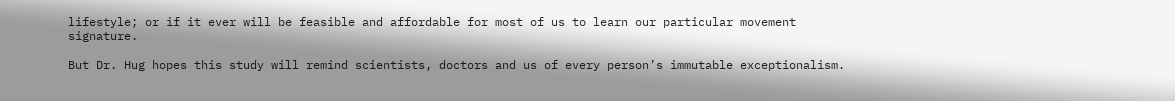lifestyle; or if it ever will be feasible and affordable for most of us to learn our particular movement signature.

But Dr. Hug hopes this study will remind scientists, doctors and us of every person’s immutable exceptionalism.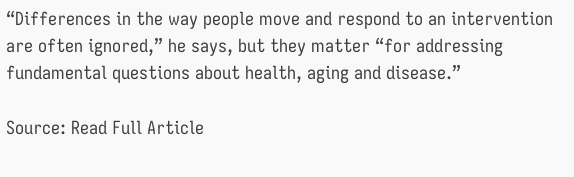“Differences in the way people move and respond to an intervention are often ignored,” he says, but they matter “for addressing fundamental questions about health, aging and disease.”

Source: Read Full Article